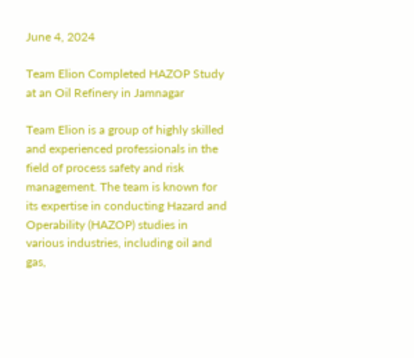June 4, 2024

Team Elion Completed HAZOP Study at an Oil Refinery in Jamnagar

Team Elion is a group of highly skilled and experienced professionals in the field of process safety and risk management. The team is known for its expertise in conducting Hazard and Operability (HAZOP) studies in various industries, including oil and gas,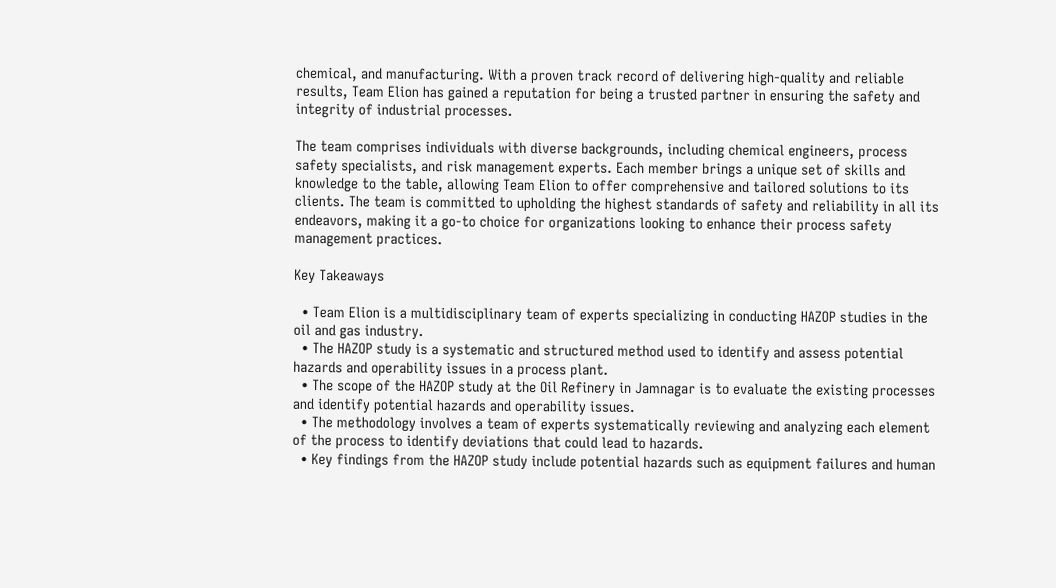chemical, and manufacturing. With a proven track record of delivering high-quality and reliable results, Team Elion has gained a reputation for being a trusted partner in ensuring the safety and integrity of industrial processes.

The team comprises individuals with diverse backgrounds, including chemical engineers, process safety specialists, and risk management experts. Each member brings a unique set of skills and knowledge to the table, allowing Team Elion to offer comprehensive and tailored solutions to its clients. The team is committed to upholding the highest standards of safety and reliability in all its endeavors, making it a go-to choice for organizations looking to enhance their process safety management practices.

Key Takeaways

  • Team Elion is a multidisciplinary team of experts specializing in conducting HAZOP studies in the oil and gas industry.
  • The HAZOP study is a systematic and structured method used to identify and assess potential hazards and operability issues in a process plant.
  • The scope of the HAZOP study at the Oil Refinery in Jamnagar is to evaluate the existing processes and identify potential hazards and operability issues.
  • The methodology involves a team of experts systematically reviewing and analyzing each element of the process to identify deviations that could lead to hazards.
  • Key findings from the HAZOP study include potential hazards such as equipment failures and human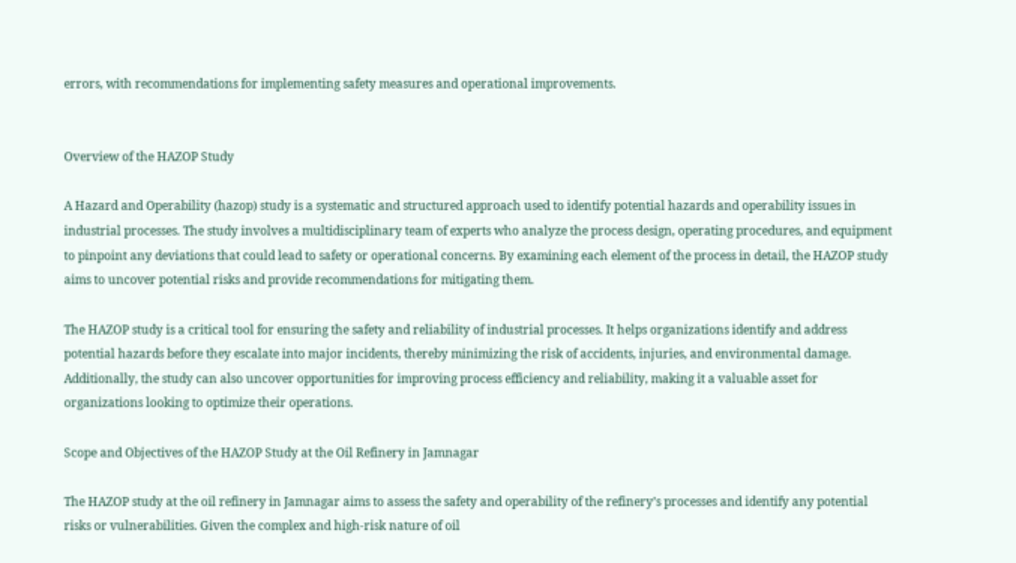errors, with recommendations for implementing safety measures and operational improvements.


Overview of the HAZOP Study

A Hazard and Operability (hazop) study is a systematic and structured approach used to identify potential hazards and operability issues in industrial processes. The study involves a multidisciplinary team of experts who analyze the process design, operating procedures, and equipment to pinpoint any deviations that could lead to safety or operational concerns. By examining each element of the process in detail, the HAZOP study aims to uncover potential risks and provide recommendations for mitigating them.

The HAZOP study is a critical tool for ensuring the safety and reliability of industrial processes. It helps organizations identify and address potential hazards before they escalate into major incidents, thereby minimizing the risk of accidents, injuries, and environmental damage. Additionally, the study can also uncover opportunities for improving process efficiency and reliability, making it a valuable asset for organizations looking to optimize their operations.

Scope and Objectives of the HAZOP Study at the Oil Refinery in Jamnagar

The HAZOP study at the oil refinery in Jamnagar aims to assess the safety and operability of the refinery’s processes and identify any potential risks or vulnerabilities. Given the complex and high-risk nature of oil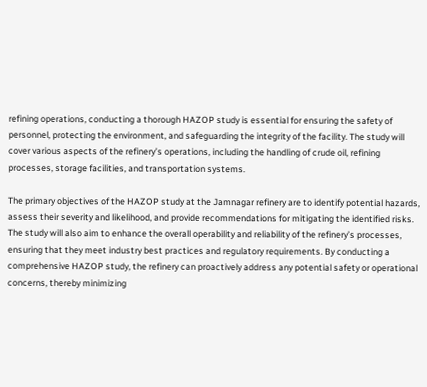refining operations, conducting a thorough HAZOP study is essential for ensuring the safety of personnel, protecting the environment, and safeguarding the integrity of the facility. The study will cover various aspects of the refinery’s operations, including the handling of crude oil, refining processes, storage facilities, and transportation systems.

The primary objectives of the HAZOP study at the Jamnagar refinery are to identify potential hazards, assess their severity and likelihood, and provide recommendations for mitigating the identified risks. The study will also aim to enhance the overall operability and reliability of the refinery’s processes, ensuring that they meet industry best practices and regulatory requirements. By conducting a comprehensive HAZOP study, the refinery can proactively address any potential safety or operational concerns, thereby minimizing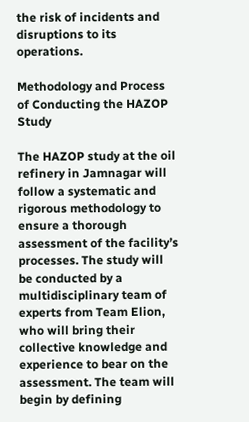the risk of incidents and disruptions to its operations.

Methodology and Process of Conducting the HAZOP Study

The HAZOP study at the oil refinery in Jamnagar will follow a systematic and rigorous methodology to ensure a thorough assessment of the facility’s processes. The study will be conducted by a multidisciplinary team of experts from Team Elion, who will bring their collective knowledge and experience to bear on the assessment. The team will begin by defining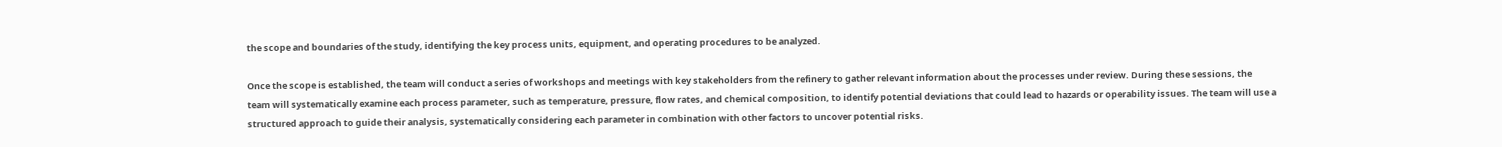the scope and boundaries of the study, identifying the key process units, equipment, and operating procedures to be analyzed.

Once the scope is established, the team will conduct a series of workshops and meetings with key stakeholders from the refinery to gather relevant information about the processes under review. During these sessions, the team will systematically examine each process parameter, such as temperature, pressure, flow rates, and chemical composition, to identify potential deviations that could lead to hazards or operability issues. The team will use a structured approach to guide their analysis, systematically considering each parameter in combination with other factors to uncover potential risks.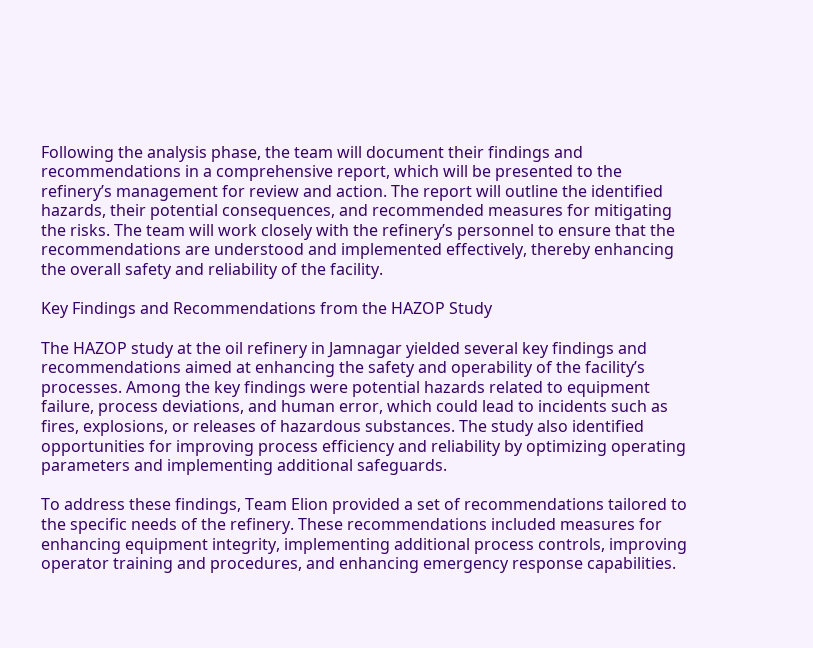Following the analysis phase, the team will document their findings and recommendations in a comprehensive report, which will be presented to the refinery’s management for review and action. The report will outline the identified hazards, their potential consequences, and recommended measures for mitigating the risks. The team will work closely with the refinery’s personnel to ensure that the recommendations are understood and implemented effectively, thereby enhancing the overall safety and reliability of the facility.

Key Findings and Recommendations from the HAZOP Study

The HAZOP study at the oil refinery in Jamnagar yielded several key findings and recommendations aimed at enhancing the safety and operability of the facility’s processes. Among the key findings were potential hazards related to equipment failure, process deviations, and human error, which could lead to incidents such as fires, explosions, or releases of hazardous substances. The study also identified opportunities for improving process efficiency and reliability by optimizing operating parameters and implementing additional safeguards.

To address these findings, Team Elion provided a set of recommendations tailored to the specific needs of the refinery. These recommendations included measures for enhancing equipment integrity, implementing additional process controls, improving operator training and procedures, and enhancing emergency response capabilities.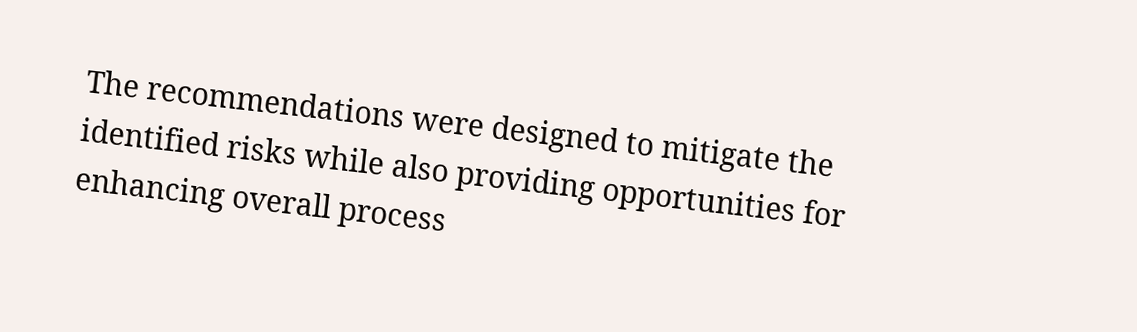The recommendations were designed to mitigate the identified risks while also providing opportunities for enhancing overall process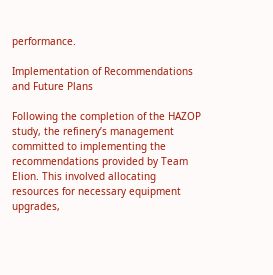performance.

Implementation of Recommendations and Future Plans

Following the completion of the HAZOP study, the refinery’s management committed to implementing the recommendations provided by Team Elion. This involved allocating resources for necessary equipment upgrades,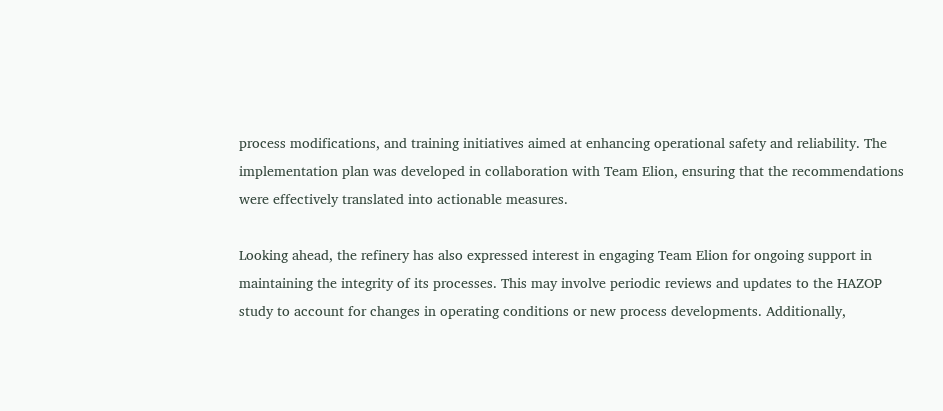process modifications, and training initiatives aimed at enhancing operational safety and reliability. The implementation plan was developed in collaboration with Team Elion, ensuring that the recommendations were effectively translated into actionable measures.

Looking ahead, the refinery has also expressed interest in engaging Team Elion for ongoing support in maintaining the integrity of its processes. This may involve periodic reviews and updates to the HAZOP study to account for changes in operating conditions or new process developments. Additionally,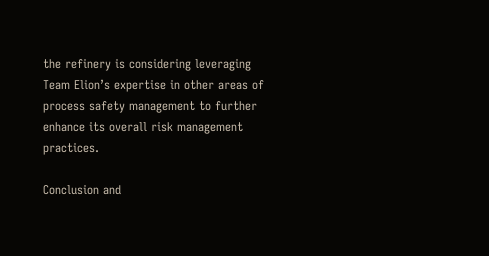the refinery is considering leveraging Team Elion’s expertise in other areas of process safety management to further enhance its overall risk management practices.

Conclusion and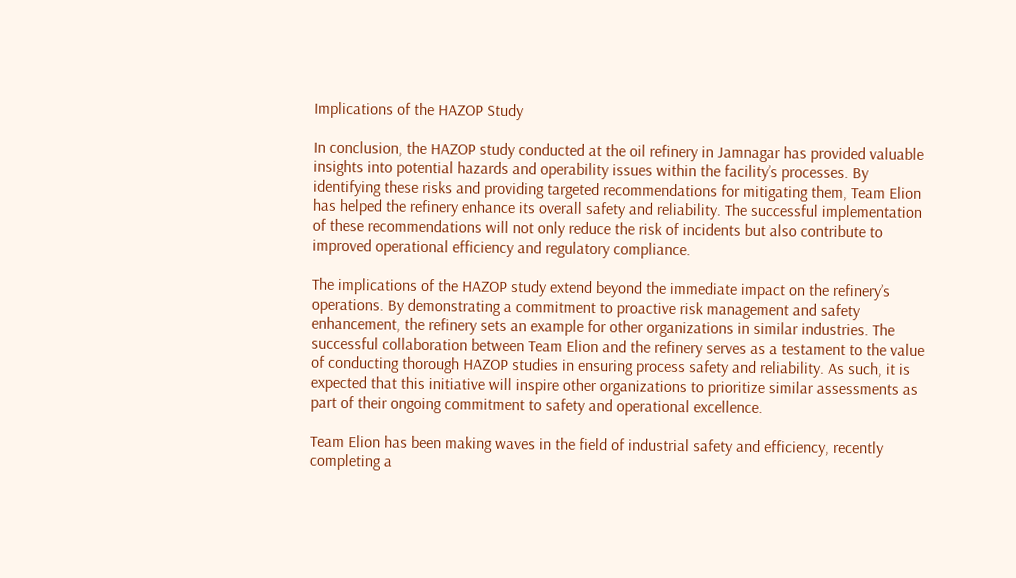Implications of the HAZOP Study

In conclusion, the HAZOP study conducted at the oil refinery in Jamnagar has provided valuable insights into potential hazards and operability issues within the facility’s processes. By identifying these risks and providing targeted recommendations for mitigating them, Team Elion has helped the refinery enhance its overall safety and reliability. The successful implementation of these recommendations will not only reduce the risk of incidents but also contribute to improved operational efficiency and regulatory compliance.

The implications of the HAZOP study extend beyond the immediate impact on the refinery’s operations. By demonstrating a commitment to proactive risk management and safety enhancement, the refinery sets an example for other organizations in similar industries. The successful collaboration between Team Elion and the refinery serves as a testament to the value of conducting thorough HAZOP studies in ensuring process safety and reliability. As such, it is expected that this initiative will inspire other organizations to prioritize similar assessments as part of their ongoing commitment to safety and operational excellence.

Team Elion has been making waves in the field of industrial safety and efficiency, recently completing a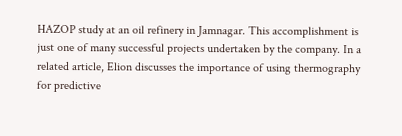HAZOP study at an oil refinery in Jamnagar. This accomplishment is just one of many successful projects undertaken by the company. In a related article, Elion discusses the importance of using thermography for predictive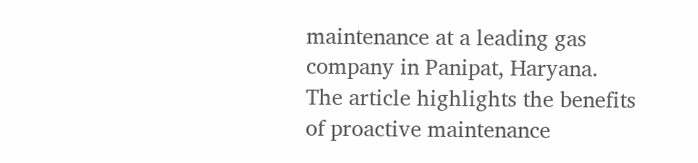maintenance at a leading gas company in Panipat, Haryana. The article highlights the benefits of proactive maintenance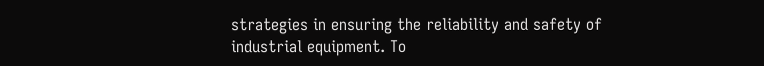strategies in ensuring the reliability and safety of industrial equipment. To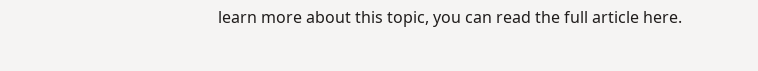learn more about this topic, you can read the full article here.